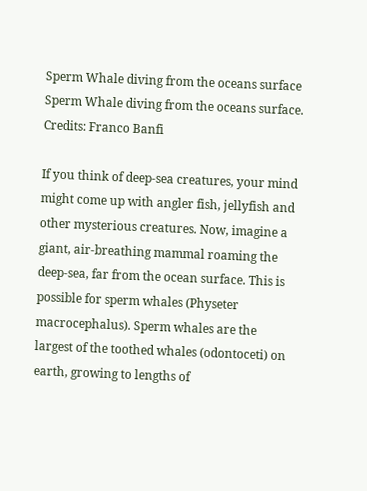Sperm Whale diving from the oceans surface
Sperm Whale diving from the oceans surface. Credits: Franco Banfi

If you think of deep-sea creatures, your mind might come up with angler fish, jellyfish and other mysterious creatures. Now, imagine a giant, air-breathing mammal roaming the deep-sea, far from the ocean surface. This is possible for sperm whales (Physeter macrocephalus). Sperm whales are the largest of the toothed whales (odontoceti) on earth, growing to lengths of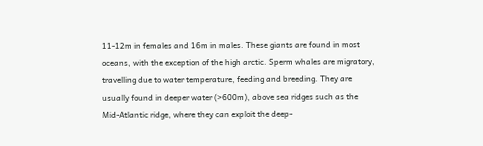11-12m in females and 16m in males. These giants are found in most oceans, with the exception of the high arctic. Sperm whales are migratory, travelling due to water temperature, feeding and breeding. They are usually found in deeper water (>600m), above sea ridges such as the Mid-Atlantic ridge, where they can exploit the deep-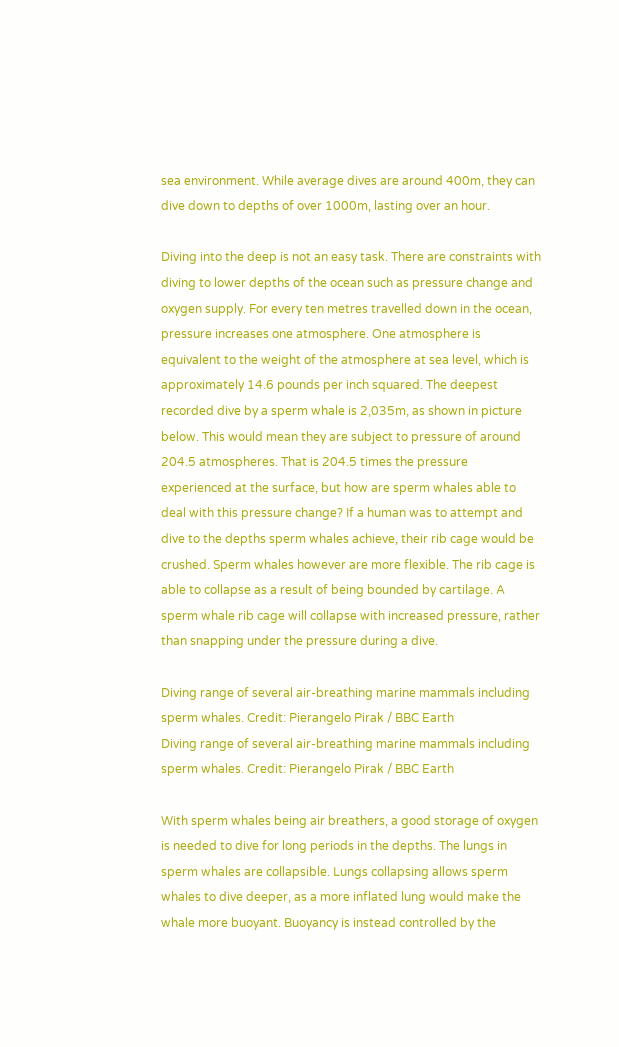sea environment. While average dives are around 400m, they can dive down to depths of over 1000m, lasting over an hour.

Diving into the deep is not an easy task. There are constraints with diving to lower depths of the ocean such as pressure change and oxygen supply. For every ten metres travelled down in the ocean, pressure increases one atmosphere. One atmosphere is equivalent to the weight of the atmosphere at sea level, which is approximately 14.6 pounds per inch squared. The deepest recorded dive by a sperm whale is 2,035m, as shown in picture below. This would mean they are subject to pressure of around 204.5 atmospheres. That is 204.5 times the pressure experienced at the surface, but how are sperm whales able to deal with this pressure change? If a human was to attempt and dive to the depths sperm whales achieve, their rib cage would be crushed. Sperm whales however are more flexible. The rib cage is able to collapse as a result of being bounded by cartilage. A sperm whale rib cage will collapse with increased pressure, rather than snapping under the pressure during a dive.

Diving range of several air-breathing marine mammals including sperm whales. Credit: Pierangelo Pirak / BBC Earth
Diving range of several air-breathing marine mammals including sperm whales. Credit: Pierangelo Pirak / BBC Earth

With sperm whales being air breathers, a good storage of oxygen is needed to dive for long periods in the depths. The lungs in sperm whales are collapsible. Lungs collapsing allows sperm whales to dive deeper, as a more inflated lung would make the whale more buoyant. Buoyancy is instead controlled by the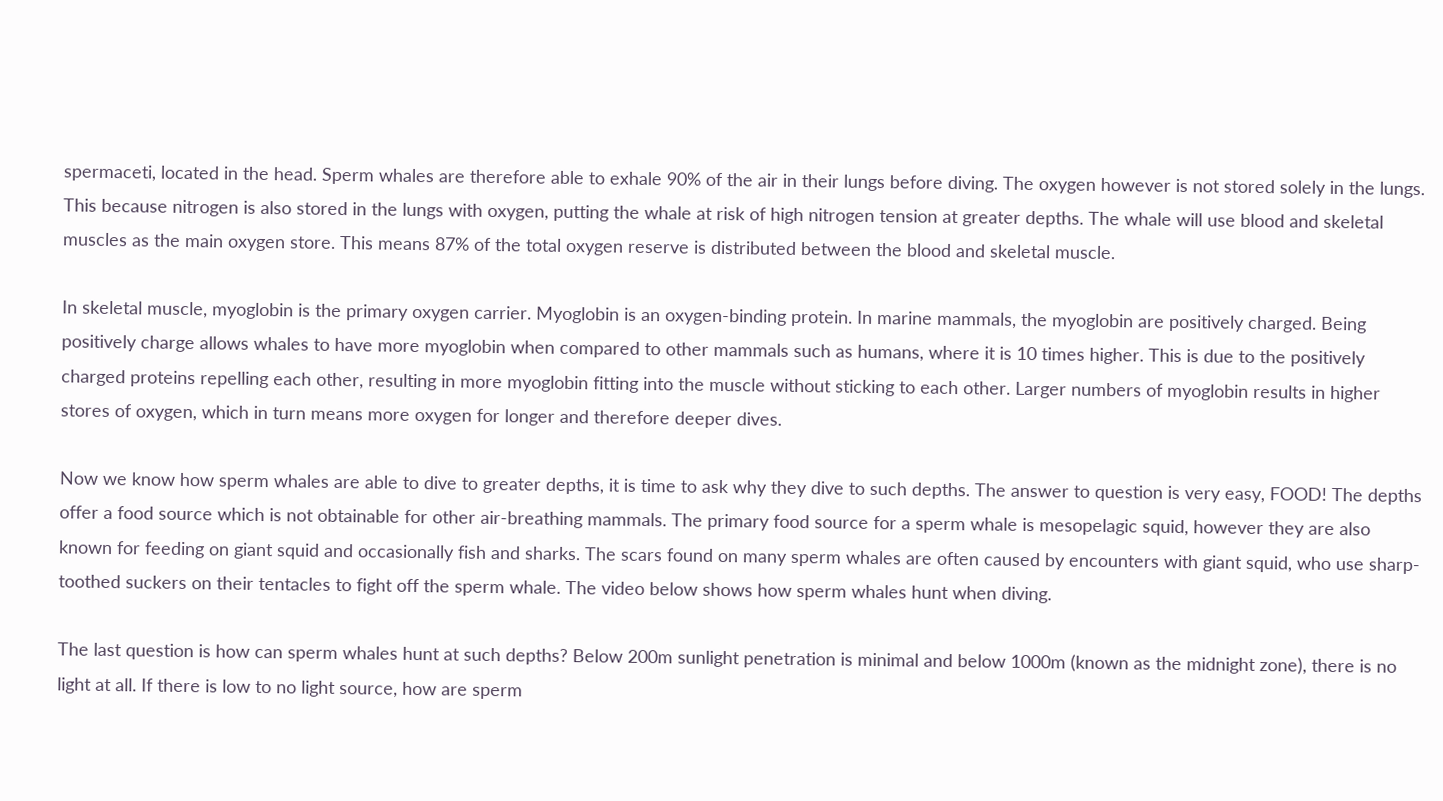spermaceti, located in the head. Sperm whales are therefore able to exhale 90% of the air in their lungs before diving. The oxygen however is not stored solely in the lungs. This because nitrogen is also stored in the lungs with oxygen, putting the whale at risk of high nitrogen tension at greater depths. The whale will use blood and skeletal muscles as the main oxygen store. This means 87% of the total oxygen reserve is distributed between the blood and skeletal muscle.

In skeletal muscle, myoglobin is the primary oxygen carrier. Myoglobin is an oxygen-binding protein. In marine mammals, the myoglobin are positively charged. Being positively charge allows whales to have more myoglobin when compared to other mammals such as humans, where it is 10 times higher. This is due to the positively charged proteins repelling each other, resulting in more myoglobin fitting into the muscle without sticking to each other. Larger numbers of myoglobin results in higher stores of oxygen, which in turn means more oxygen for longer and therefore deeper dives.

Now we know how sperm whales are able to dive to greater depths, it is time to ask why they dive to such depths. The answer to question is very easy, FOOD! The depths offer a food source which is not obtainable for other air-breathing mammals. The primary food source for a sperm whale is mesopelagic squid, however they are also known for feeding on giant squid and occasionally fish and sharks. The scars found on many sperm whales are often caused by encounters with giant squid, who use sharp-toothed suckers on their tentacles to fight off the sperm whale. The video below shows how sperm whales hunt when diving.

The last question is how can sperm whales hunt at such depths? Below 200m sunlight penetration is minimal and below 1000m (known as the midnight zone), there is no light at all. If there is low to no light source, how are sperm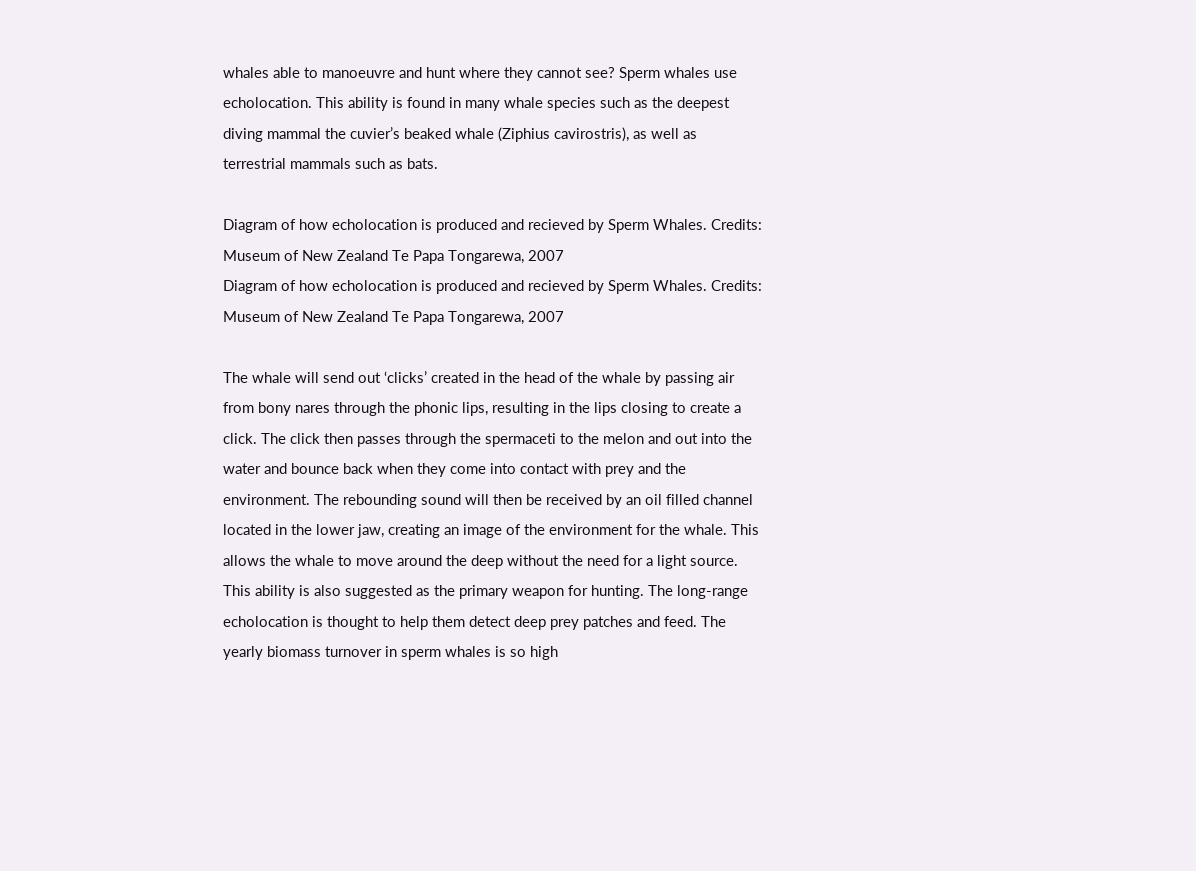whales able to manoeuvre and hunt where they cannot see? Sperm whales use echolocation. This ability is found in many whale species such as the deepest diving mammal the cuvier’s beaked whale (Ziphius cavirostris), as well as terrestrial mammals such as bats.

Diagram of how echolocation is produced and recieved by Sperm Whales. Credits: Museum of New Zealand Te Papa Tongarewa, 2007
Diagram of how echolocation is produced and recieved by Sperm Whales. Credits: Museum of New Zealand Te Papa Tongarewa, 2007

The whale will send out ‘clicks’ created in the head of the whale by passing air from bony nares through the phonic lips, resulting in the lips closing to create a click. The click then passes through the spermaceti to the melon and out into the water and bounce back when they come into contact with prey and the environment. The rebounding sound will then be received by an oil filled channel located in the lower jaw, creating an image of the environment for the whale. This allows the whale to move around the deep without the need for a light source. This ability is also suggested as the primary weapon for hunting. The long-range echolocation is thought to help them detect deep prey patches and feed. The yearly biomass turnover in sperm whales is so high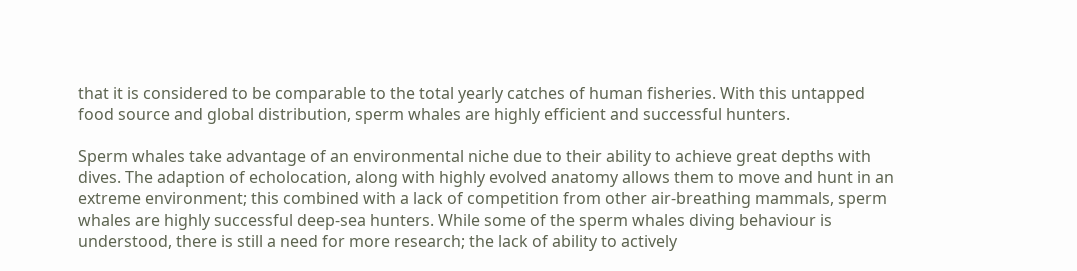that it is considered to be comparable to the total yearly catches of human fisheries. With this untapped food source and global distribution, sperm whales are highly efficient and successful hunters.

Sperm whales take advantage of an environmental niche due to their ability to achieve great depths with dives. The adaption of echolocation, along with highly evolved anatomy allows them to move and hunt in an extreme environment; this combined with a lack of competition from other air-breathing mammals, sperm whales are highly successful deep-sea hunters. While some of the sperm whales diving behaviour is understood, there is still a need for more research; the lack of ability to actively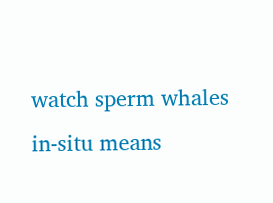watch sperm whales in-situ means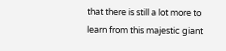that there is still a lot more to learn from this majestic giant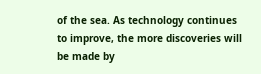of the sea. As technology continues to improve, the more discoveries will be made by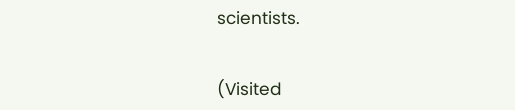scientists.


(Visited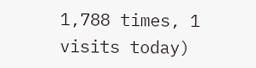1,788 times, 1 visits today)